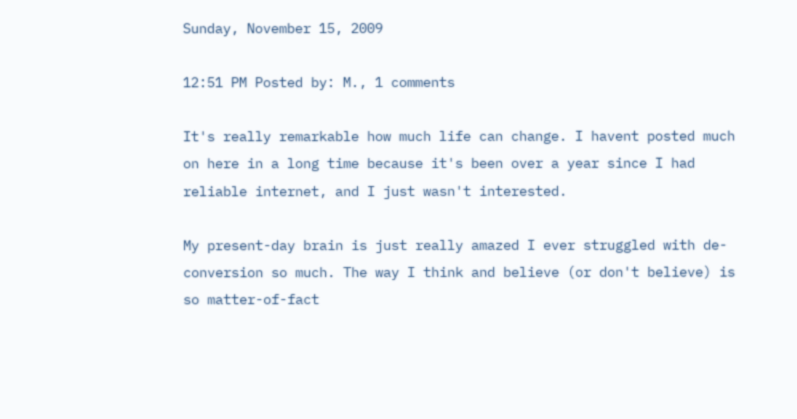Sunday, November 15, 2009

12:51 PM Posted by: M., 1 comments

It's really remarkable how much life can change. I havent posted much on here in a long time because it's been over a year since I had reliable internet, and I just wasn't interested.

My present-day brain is just really amazed I ever struggled with de-conversion so much. The way I think and believe (or don't believe) is so matter-of-fact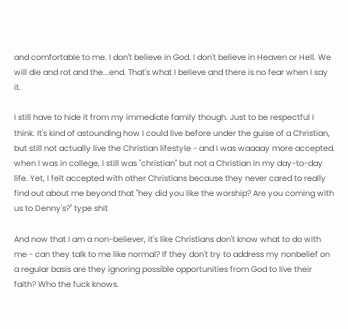and comfortable to me. I don't believe in God. I don't believe in Heaven or Hell. We will die and rot and the...end. That's what I believe and there is no fear when I say it.

I still have to hide it from my immediate family though. Just to be respectful I think. It's kind of astounding how I could live before under the guise of a Christian, but still not actually live the Christian lifestyle - and I was waaaay more accepted. when I was in college, I still was "christian" but not a Christian in my day-to-day life. Yet, I felt accepted with other Christians because they never cared to really find out about me beyond that "hey did you like the worship? Are you coming with us to Denny's?" type shit

And now that I am a non-believer, it's like Christians don't know what to do with me - can they talk to me like normal? If they don't try to address my nonbelief on a regular basis are they ignoring possible opportunities from God to live their faith? Who the fuck knows.